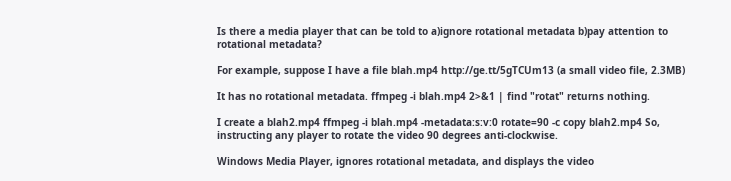Is there a media player that can be told to a)ignore rotational metadata b)pay attention to rotational metadata?

For example, suppose I have a file blah.mp4 http://ge.tt/5gTCUm13 (a small video file, 2.3MB)

It has no rotational metadata. ffmpeg -i blah.mp4 2>&1 | find "rotat" returns nothing.

I create a blah2.mp4 ffmpeg -i blah.mp4 -metadata:s:v:0 rotate=90 -c copy blah2.mp4 So, instructing any player to rotate the video 90 degrees anti-clockwise.

Windows Media Player, ignores rotational metadata, and displays the video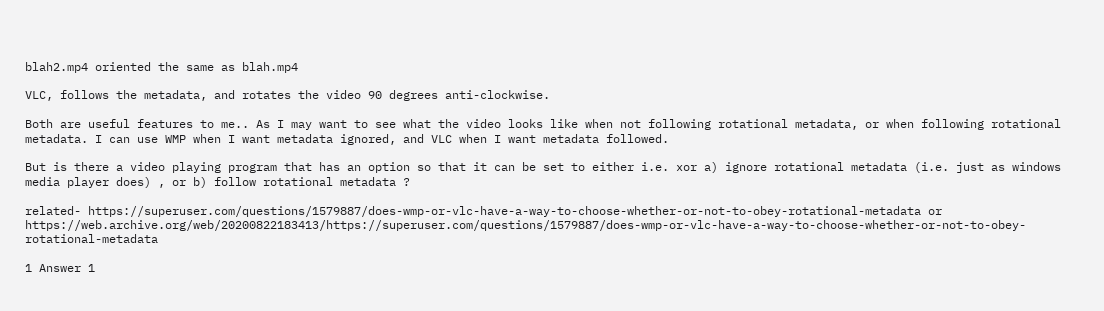blah2.mp4 oriented the same as blah.mp4

VLC, follows the metadata, and rotates the video 90 degrees anti-clockwise.

Both are useful features to me.. As I may want to see what the video looks like when not following rotational metadata, or when following rotational metadata. I can use WMP when I want metadata ignored, and VLC when I want metadata followed.

But is there a video playing program that has an option so that it can be set to either i.e. xor a) ignore rotational metadata (i.e. just as windows media player does) , or b) follow rotational metadata ?

related- https://superuser.com/questions/1579887/does-wmp-or-vlc-have-a-way-to-choose-whether-or-not-to-obey-rotational-metadata or https://web.archive.org/web/20200822183413/https://superuser.com/questions/1579887/does-wmp-or-vlc-have-a-way-to-choose-whether-or-not-to-obey-rotational-metadata

1 Answer 1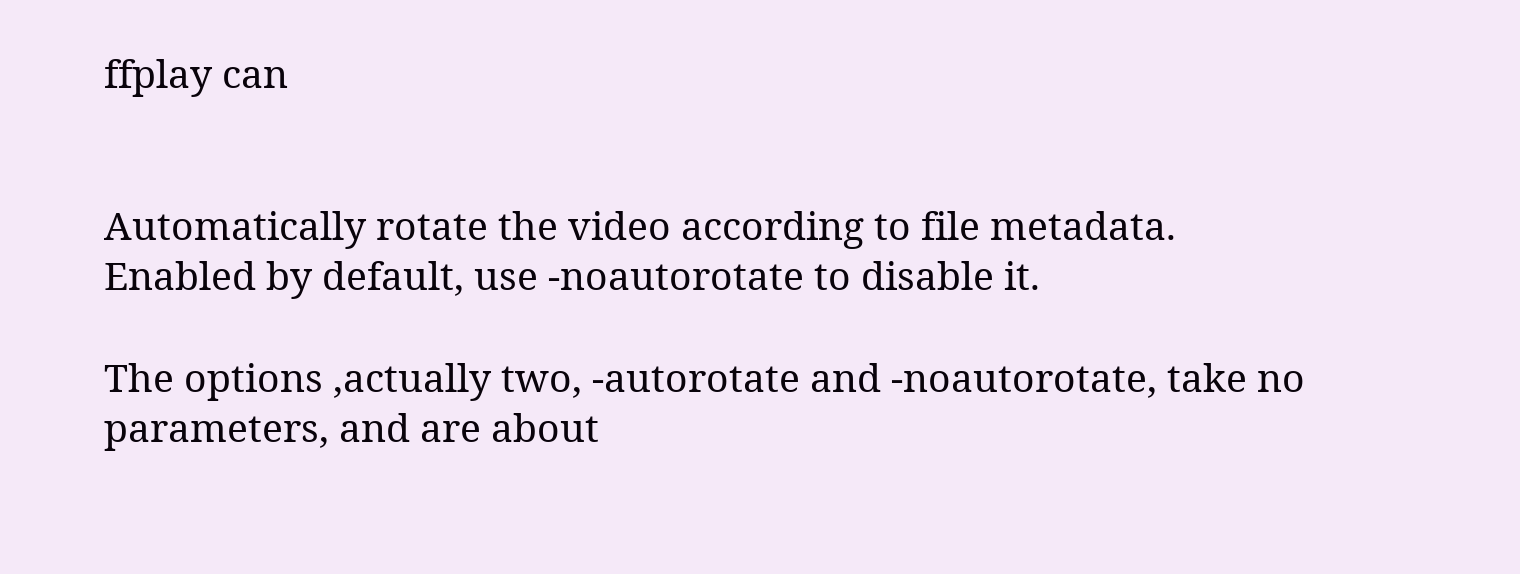ffplay can


Automatically rotate the video according to file metadata.
Enabled by default, use -noautorotate to disable it.

The options ,actually two, -autorotate and -noautorotate, take no parameters, and are about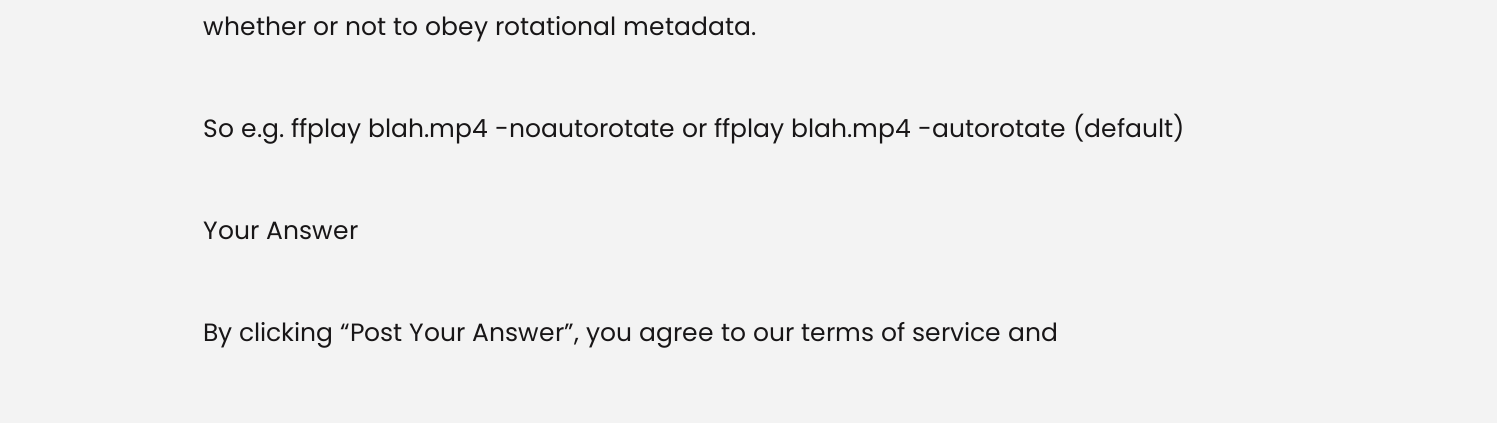whether or not to obey rotational metadata.

So e.g. ffplay blah.mp4 -noautorotate or ffplay blah.mp4 -autorotate (default)

Your Answer

By clicking “Post Your Answer”, you agree to our terms of service and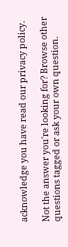acknowledge you have read our privacy policy.

Not the answer you're looking for? Browse other questions tagged or ask your own question.